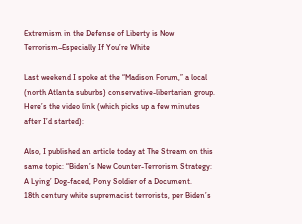Extremism in the Defense of Liberty is Now Terrorism–Especially If You’re White

Last weekend I spoke at the “Madison Forum,” a local (north Atlanta suburbs) conservative-libertarian group. Here’s the video link (which picks up a few minutes after I’d started):

Also, I published an article today at The Stream on this same topic: “Biden’s New Counter-Terrorism Strategy: A Lying’ Dog-faced, Pony Soldier of a Document.
18th century white supremacist terrorists, per Biden’s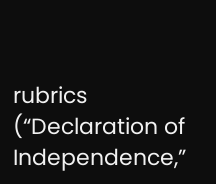rubrics (“Declaration of Independence,”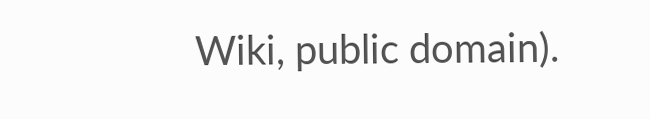Wiki, public domain).